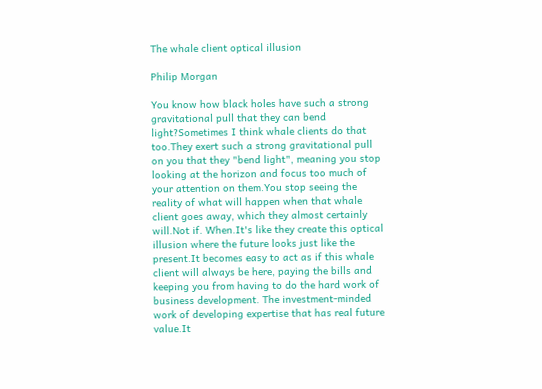The whale client optical illusion

Philip Morgan

You know how black holes have such a strong gravitational pull that they can bend light?Sometimes I think whale clients do that too.They exert such a strong gravitational pull on you that they "bend light", meaning you stop looking at the horizon and focus too much of your attention on them.You stop seeing the reality of what will happen when that whale client goes away, which they almost certainly will.Not if. When.It's like they create this optical illusion where the future looks just like the present.It becomes easy to act as if this whale client will always be here, paying the bills and keeping you from having to do the hard work of business development. The investment-minded work of developing expertise that has real future value.It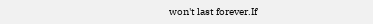won't last forever.If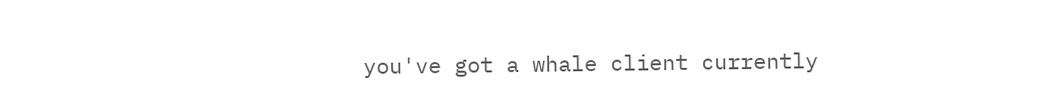you've got a whale client currently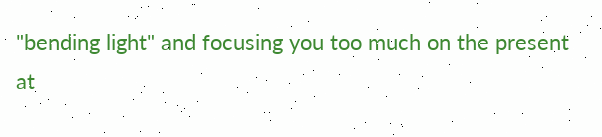"bending light" and focusing you too much on the present at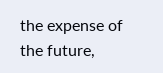the expense of the future,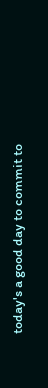today's a good day to commit to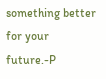something better for your future.-P